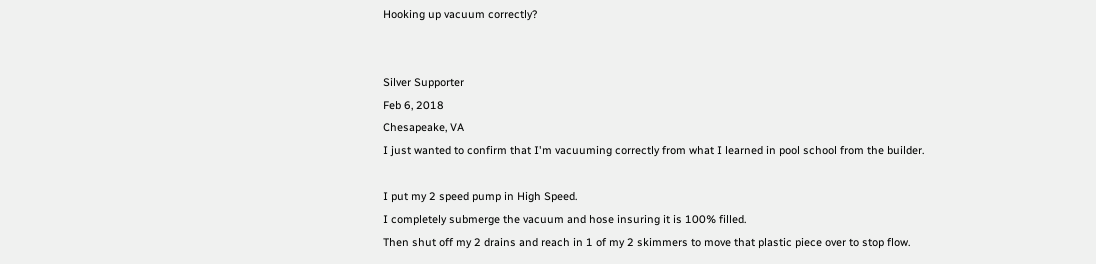Hooking up vacuum correctly?


Silver Supporter
Feb 6, 2018
Chesapeake, VA
I just wanted to confirm that I'm vacuuming correctly from what I learned in pool school from the builder.

I put my 2 speed pump in High Speed.
I completely submerge the vacuum and hose insuring it is 100% filled.
Then shut off my 2 drains and reach in 1 of my 2 skimmers to move that plastic piece over to stop flow.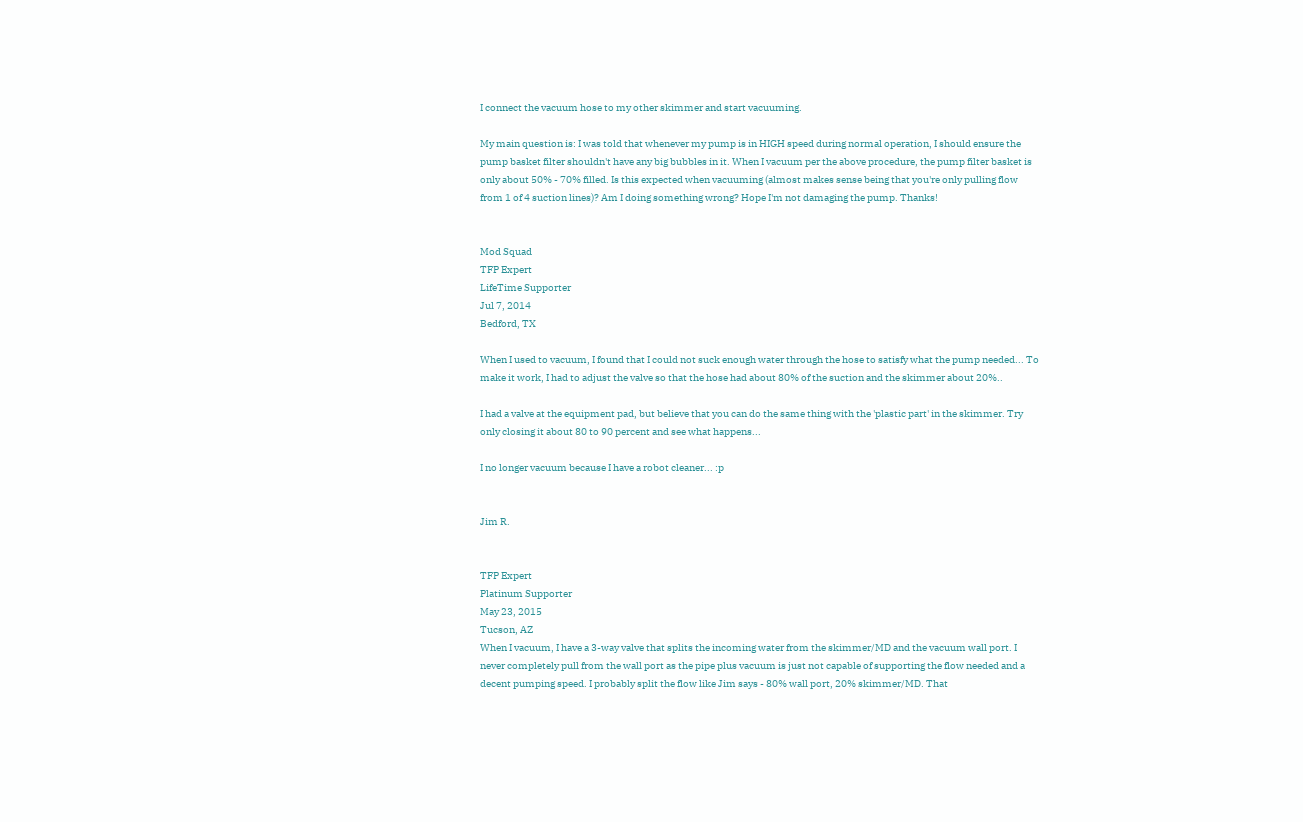I connect the vacuum hose to my other skimmer and start vacuuming.

My main question is: I was told that whenever my pump is in HIGH speed during normal operation, I should ensure the pump basket filter shouldn't have any big bubbles in it. When I vacuum per the above procedure, the pump filter basket is only about 50% - 70% filled. Is this expected when vacuuming (almost makes sense being that you're only pulling flow from 1 of 4 suction lines)? Am I doing something wrong? Hope I'm not damaging the pump. Thanks!


Mod Squad
TFP Expert
LifeTime Supporter
Jul 7, 2014
Bedford, TX

When I used to vacuum, I found that I could not suck enough water through the hose to satisfy what the pump needed... To make it work, I had to adjust the valve so that the hose had about 80% of the suction and the skimmer about 20%..

I had a valve at the equipment pad, but believe that you can do the same thing with the 'plastic part' in the skimmer. Try only closing it about 80 to 90 percent and see what happens...

I no longer vacuum because I have a robot cleaner... :p


Jim R.


TFP Expert
Platinum Supporter
May 23, 2015
Tucson, AZ
When I vacuum, I have a 3-way valve that splits the incoming water from the skimmer/MD and the vacuum wall port. I never completely pull from the wall port as the pipe plus vacuum is just not capable of supporting the flow needed and a decent pumping speed. I probably split the flow like Jim says - 80% wall port, 20% skimmer/MD. That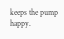keeps the pump happy.